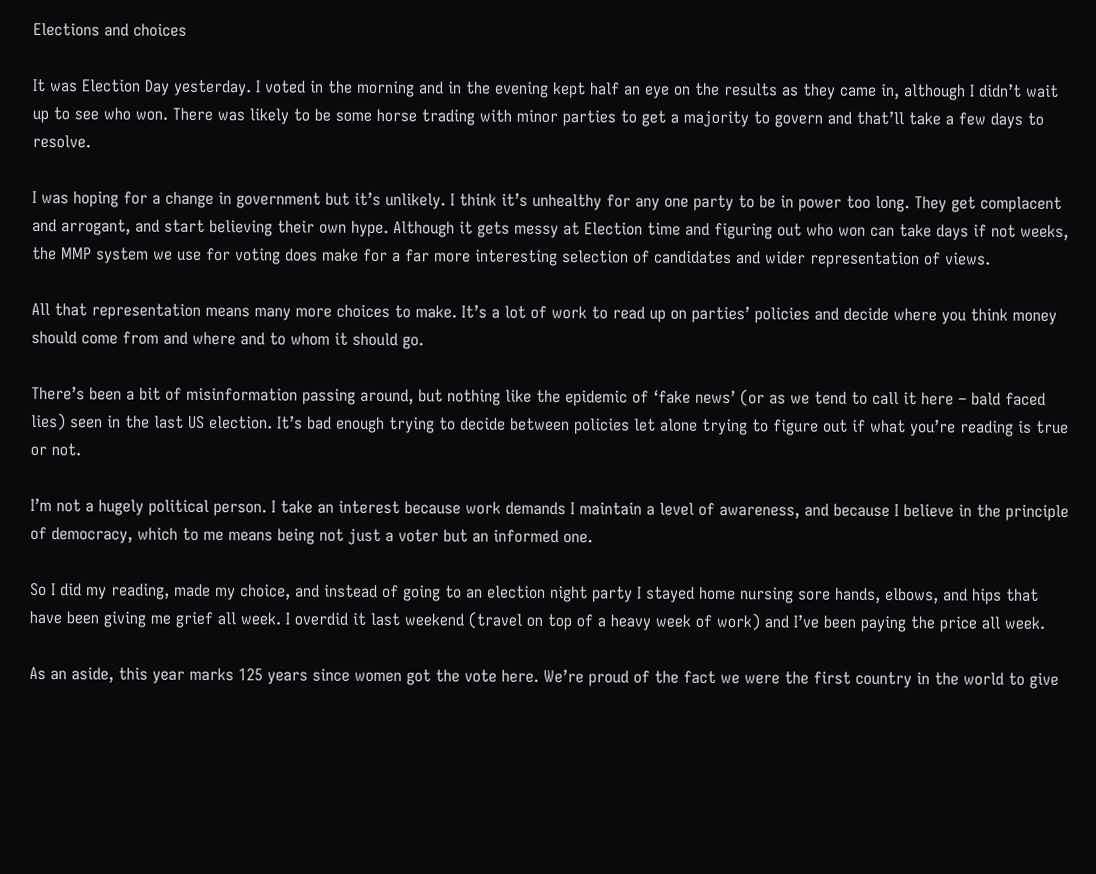Elections and choices

It was Election Day yesterday. I voted in the morning and in the evening kept half an eye on the results as they came in, although I didn’t wait up to see who won. There was likely to be some horse trading with minor parties to get a majority to govern and that’ll take a few days to resolve.

I was hoping for a change in government but it’s unlikely. I think it’s unhealthy for any one party to be in power too long. They get complacent and arrogant, and start believing their own hype. Although it gets messy at Election time and figuring out who won can take days if not weeks, the MMP system we use for voting does make for a far more interesting selection of candidates and wider representation of views.

All that representation means many more choices to make. It’s a lot of work to read up on parties’ policies and decide where you think money should come from and where and to whom it should go.

There’s been a bit of misinformation passing around, but nothing like the epidemic of ‘fake news’ (or as we tend to call it here – bald faced lies) seen in the last US election. It’s bad enough trying to decide between policies let alone trying to figure out if what you’re reading is true or not.

I’m not a hugely political person. I take an interest because work demands I maintain a level of awareness, and because I believe in the principle of democracy, which to me means being not just a voter but an informed one.

So I did my reading, made my choice, and instead of going to an election night party I stayed home nursing sore hands, elbows, and hips that have been giving me grief all week. I overdid it last weekend (travel on top of a heavy week of work) and I’ve been paying the price all week.

As an aside, this year marks 125 years since women got the vote here. We’re proud of the fact we were the first country in the world to give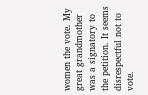women the vote. My great grandmother was a signatory to the petition. It seems disrespectful not to vote.